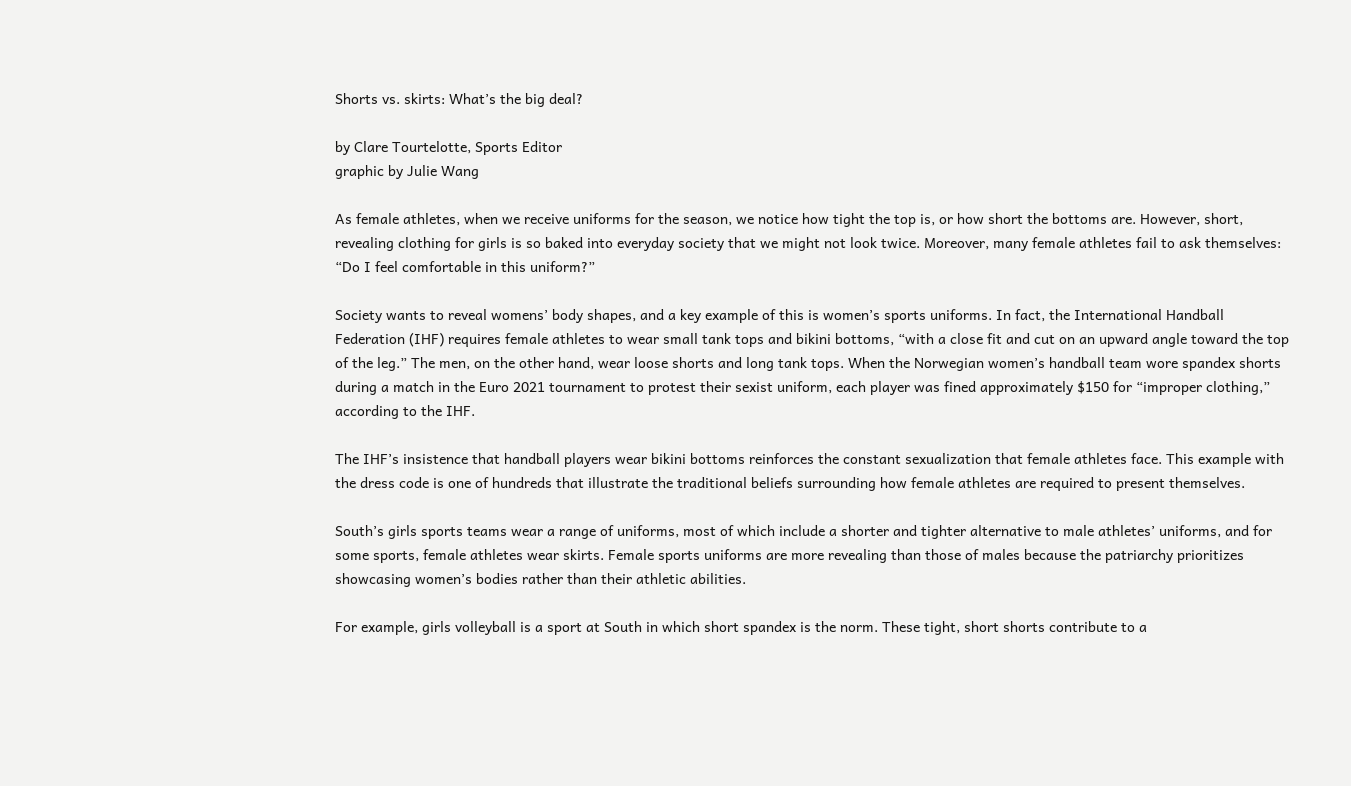Shorts vs. skirts: What’s the big deal?

by Clare Tourtelotte, Sports Editor
graphic by Julie Wang

As female athletes, when we receive uniforms for the season, we notice how tight the top is, or how short the bottoms are. However, short, revealing clothing for girls is so baked into everyday society that we might not look twice. Moreover, many female athletes fail to ask themselves: “Do I feel comfortable in this uniform?”

Society wants to reveal womens’ body shapes, and a key example of this is women’s sports uniforms. In fact, the International Handball Federation (IHF) requires female athletes to wear small tank tops and bikini bottoms, “with a close fit and cut on an upward angle toward the top of the leg.” The men, on the other hand, wear loose shorts and long tank tops. When the Norwegian women’s handball team wore spandex shorts during a match in the Euro 2021 tournament to protest their sexist uniform, each player was fined approximately $150 for “improper clothing,” according to the IHF.

The IHF’s insistence that handball players wear bikini bottoms reinforces the constant sexualization that female athletes face. This example with the dress code is one of hundreds that illustrate the traditional beliefs surrounding how female athletes are required to present themselves.

South’s girls sports teams wear a range of uniforms, most of which include a shorter and tighter alternative to male athletes’ uniforms, and for some sports, female athletes wear skirts. Female sports uniforms are more revealing than those of males because the patriarchy prioritizes showcasing women’s bodies rather than their athletic abilities.

For example, girls volleyball is a sport at South in which short spandex is the norm. These tight, short shorts contribute to a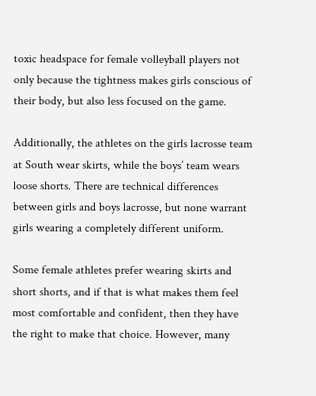toxic headspace for female volleyball players not only because the tightness makes girls conscious of their body, but also less focused on the game.

Additionally, the athletes on the girls lacrosse team at South wear skirts, while the boys’ team wears loose shorts. There are technical differences between girls and boys lacrosse, but none warrant girls wearing a completely different uniform.

Some female athletes prefer wearing skirts and short shorts, and if that is what makes them feel most comfortable and confident, then they have the right to make that choice. However, many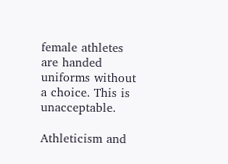female athletes are handed uniforms without a choice. This is unacceptable.

Athleticism and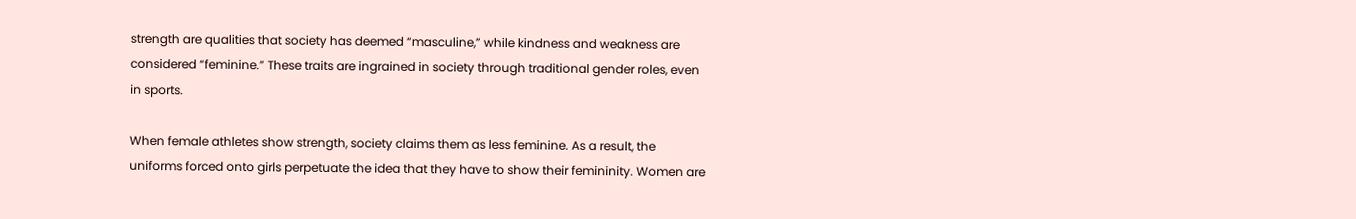strength are qualities that society has deemed “masculine,” while kindness and weakness are considered “feminine.” These traits are ingrained in society through traditional gender roles, even in sports.

When female athletes show strength, society claims them as less feminine. As a result, the uniforms forced onto girls perpetuate the idea that they have to show their femininity. Women are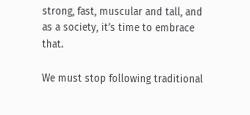strong, fast, muscular and tall, and as a society, it’s time to embrace that.

We must stop following traditional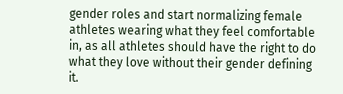gender roles and start normalizing female athletes wearing what they feel comfortable in, as all athletes should have the right to do what they love without their gender defining it.